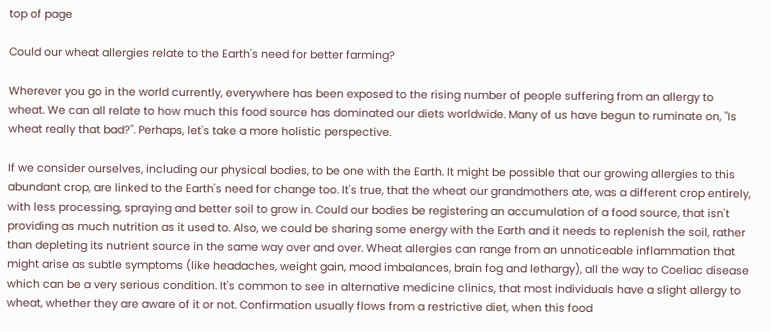top of page

Could our wheat allergies relate to the Earth's need for better farming?

Wherever you go in the world currently, everywhere has been exposed to the rising number of people suffering from an allergy to wheat. We can all relate to how much this food source has dominated our diets worldwide. Many of us have begun to ruminate on, "Is wheat really that bad?". Perhaps, let's take a more holistic perspective.

If we consider ourselves, including our physical bodies, to be one with the Earth. It might be possible that our growing allergies to this abundant crop, are linked to the Earth's need for change too. It's true, that the wheat our grandmothers ate, was a different crop entirely, with less processing, spraying and better soil to grow in. Could our bodies be registering an accumulation of a food source, that isn't providing as much nutrition as it used to. Also, we could be sharing some energy with the Earth and it needs to replenish the soil, rather than depleting its nutrient source in the same way over and over. Wheat allergies can range from an unnoticeable inflammation that might arise as subtle symptoms (like headaches, weight gain, mood imbalances, brain fog and lethargy), all the way to Coeliac disease which can be a very serious condition. It's common to see in alternative medicine clinics, that most individuals have a slight allergy to wheat, whether they are aware of it or not. Confirmation usually flows from a restrictive diet, when this food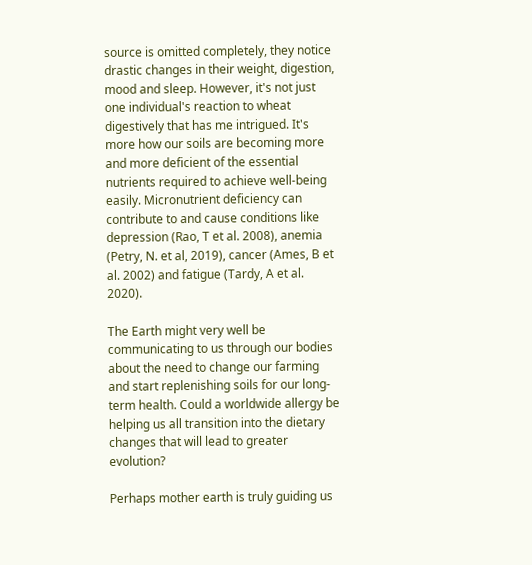source is omitted completely, they notice drastic changes in their weight, digestion, mood and sleep. However, it's not just one individual's reaction to wheat digestively that has me intrigued. It's more how our soils are becoming more and more deficient of the essential nutrients required to achieve well-being easily. Micronutrient deficiency can contribute to and cause conditions like depression (Rao, T et al. 2008), anemia (Petry, N. et al, 2019), cancer (Ames, B et al. 2002) and fatigue (Tardy, A et al. 2020).

The Earth might very well be communicating to us through our bodies about the need to change our farming and start replenishing soils for our long-term health. Could a worldwide allergy be helping us all transition into the dietary changes that will lead to greater evolution?

Perhaps mother earth is truly guiding us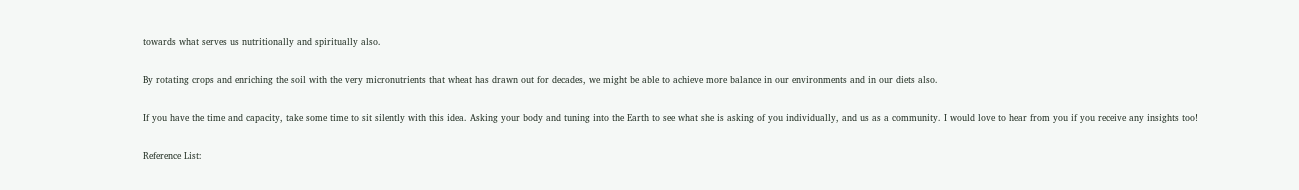towards what serves us nutritionally and spiritually also.

By rotating crops and enriching the soil with the very micronutrients that wheat has drawn out for decades, we might be able to achieve more balance in our environments and in our diets also.

If you have the time and capacity, take some time to sit silently with this idea. Asking your body and tuning into the Earth to see what she is asking of you individually, and us as a community. I would love to hear from you if you receive any insights too!

Reference List: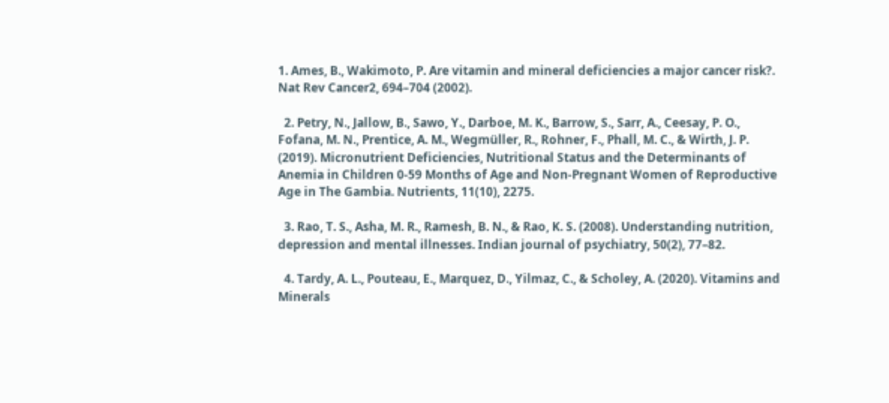1. Ames, B., Wakimoto, P. Are vitamin and mineral deficiencies a major cancer risk?. Nat Rev Cancer2, 694–704 (2002).

  2. Petry, N., Jallow, B., Sawo, Y., Darboe, M. K., Barrow, S., Sarr, A., Ceesay, P. O., Fofana, M. N., Prentice, A. M., Wegmüller, R., Rohner, F., Phall, M. C., & Wirth, J. P. (2019). Micronutrient Deficiencies, Nutritional Status and the Determinants of Anemia in Children 0-59 Months of Age and Non-Pregnant Women of Reproductive Age in The Gambia. Nutrients, 11(10), 2275.

  3. Rao, T. S., Asha, M. R., Ramesh, B. N., & Rao, K. S. (2008). Understanding nutrition, depression and mental illnesses. Indian journal of psychiatry, 50(2), 77–82.

  4. Tardy, A. L., Pouteau, E., Marquez, D., Yilmaz, C., & Scholey, A. (2020). Vitamins and Minerals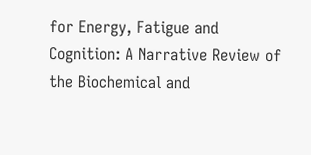for Energy, Fatigue and Cognition: A Narrative Review of the Biochemical and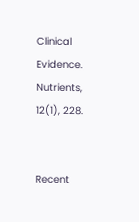Clinical Evidence. Nutrients, 12(1), 228.


Recent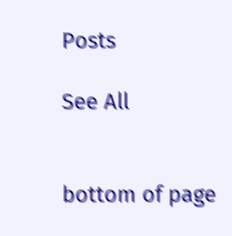Posts

See All


bottom of page